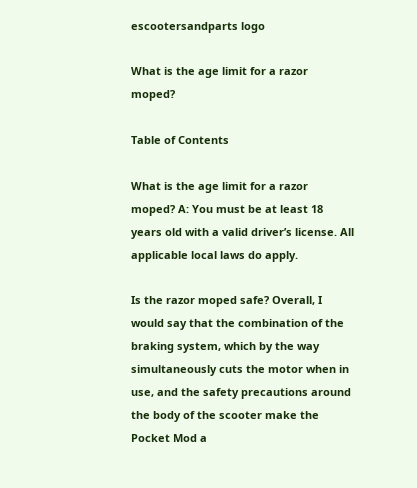escootersandparts logo

What is the age limit for a razor moped?

Table of Contents

What is the age limit for a razor moped? A: You must be at least 18 years old with a valid driver’s license. All applicable local laws do apply.

Is the razor moped safe? Overall, I would say that the combination of the braking system, which by the way simultaneously cuts the motor when in use, and the safety precautions around the body of the scooter make the Pocket Mod a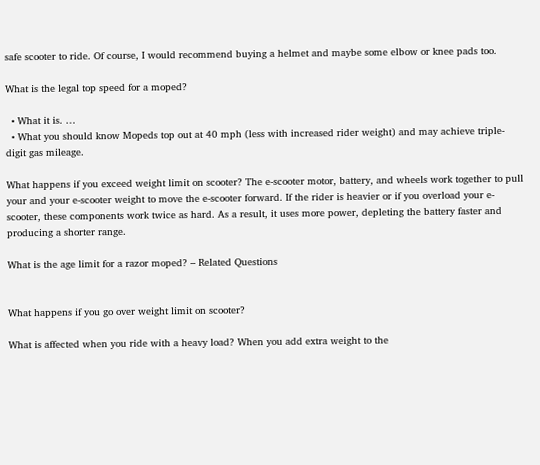safe scooter to ride. Of course, I would recommend buying a helmet and maybe some elbow or knee pads too.

What is the legal top speed for a moped?

  • What it is. …
  • What you should know Mopeds top out at 40 mph (less with increased rider weight) and may achieve triple-digit gas mileage.

What happens if you exceed weight limit on scooter? The e-scooter motor, battery, and wheels work together to pull your and your e-scooter weight to move the e-scooter forward. If the rider is heavier or if you overload your e-scooter, these components work twice as hard. As a result, it uses more power, depleting the battery faster and producing a shorter range.

What is the age limit for a razor moped? – Related Questions


What happens if you go over weight limit on scooter?

What is affected when you ride with a heavy load? When you add extra weight to the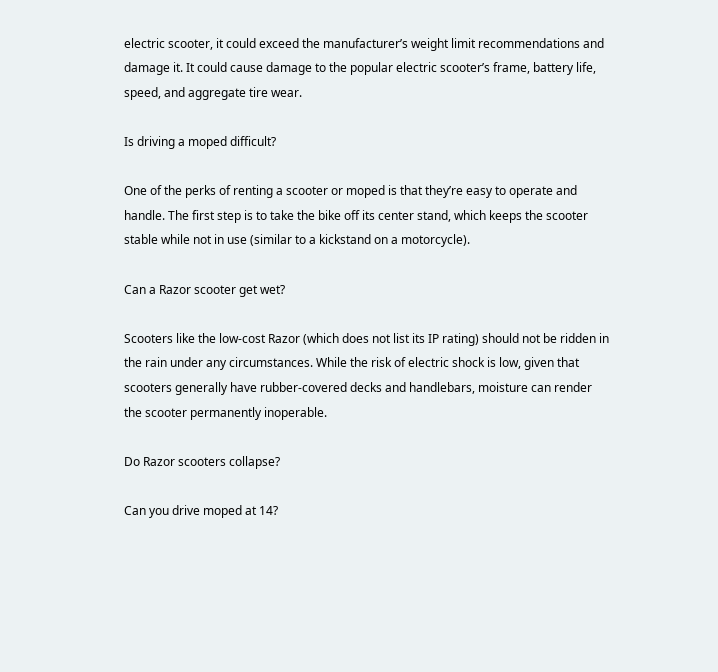electric scooter, it could exceed the manufacturer’s weight limit recommendations and damage it. It could cause damage to the popular electric scooter’s frame, battery life, speed, and aggregate tire wear.

Is driving a moped difficult?

One of the perks of renting a scooter or moped is that they’re easy to operate and handle. The first step is to take the bike off its center stand, which keeps the scooter stable while not in use (similar to a kickstand on a motorcycle).

Can a Razor scooter get wet?

Scooters like the low-cost Razor (which does not list its IP rating) should not be ridden in the rain under any circumstances. While the risk of electric shock is low, given that scooters generally have rubber-covered decks and handlebars, moisture can render the scooter permanently inoperable.

Do Razor scooters collapse?

Can you drive moped at 14?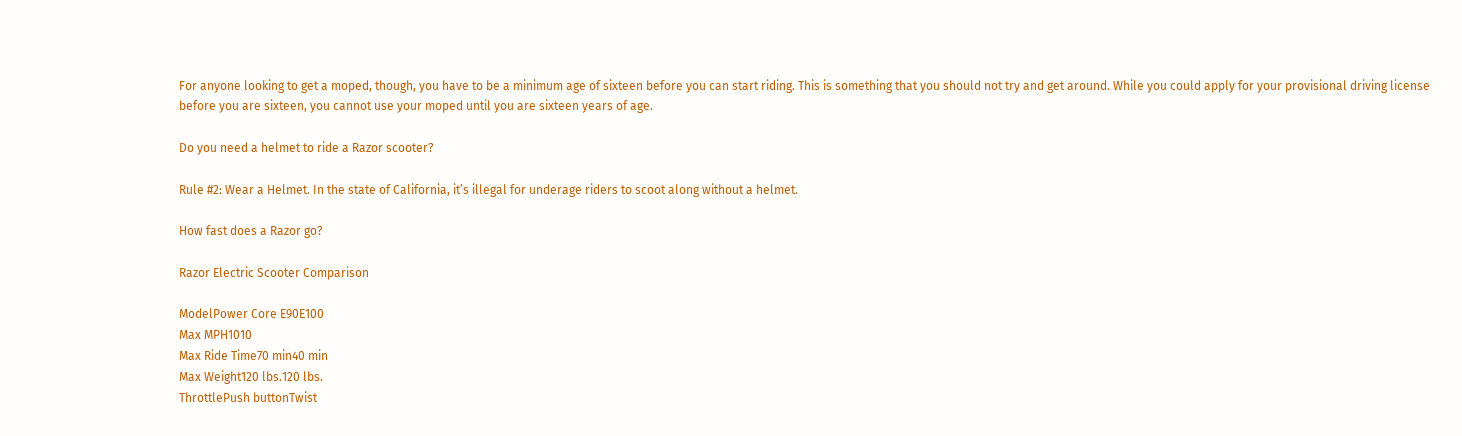For anyone looking to get a moped, though, you have to be a minimum age of sixteen before you can start riding. This is something that you should not try and get around. While you could apply for your provisional driving license before you are sixteen, you cannot use your moped until you are sixteen years of age.

Do you need a helmet to ride a Razor scooter?

Rule #2: Wear a Helmet. In the state of California, it’s illegal for underage riders to scoot along without a helmet.

How fast does a Razor go?

Razor Electric Scooter Comparison

ModelPower Core E90E100
Max MPH1010
Max Ride Time70 min40 min
Max Weight120 lbs.120 lbs.
ThrottlePush buttonTwist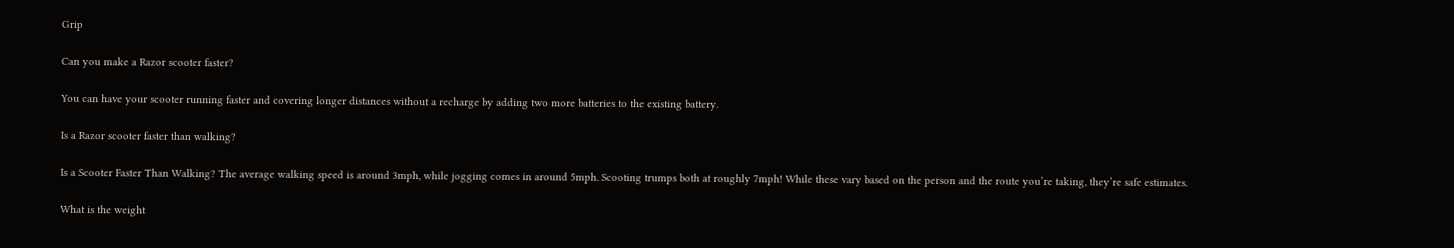Grip

Can you make a Razor scooter faster?

You can have your scooter running faster and covering longer distances without a recharge by adding two more batteries to the existing battery.

Is a Razor scooter faster than walking?

Is a Scooter Faster Than Walking? The average walking speed is around 3mph, while jogging comes in around 5mph. Scooting trumps both at roughly 7mph! While these vary based on the person and the route you’re taking, they’re safe estimates.

What is the weight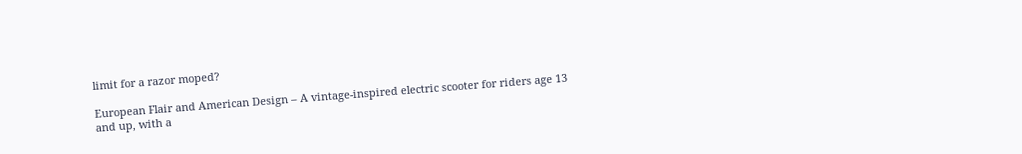limit for a razor moped?

European Flair and American Design – A vintage-inspired electric scooter for riders age 13 and up, with a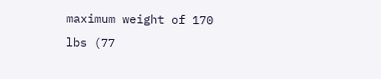maximum weight of 170 lbs (77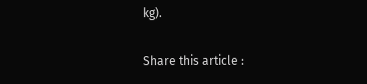kg).

Share this article :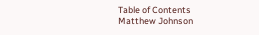Table of Contents
Matthew Johnson